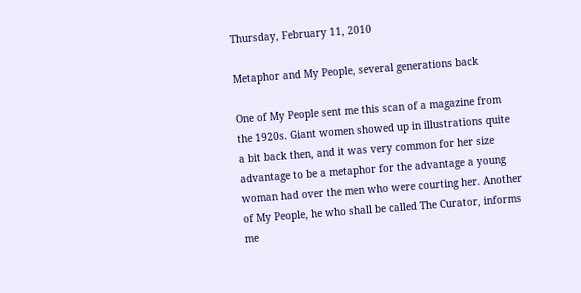Thursday, February 11, 2010

Metaphor and My People, several generations back

One of My People sent me this scan of a magazine from the 1920s. Giant women showed up in illustrations quite a bit back then, and it was very common for her size advantage to be a metaphor for the advantage a young woman had over the men who were courting her. Another of My People, he who shall be called The Curator, informs me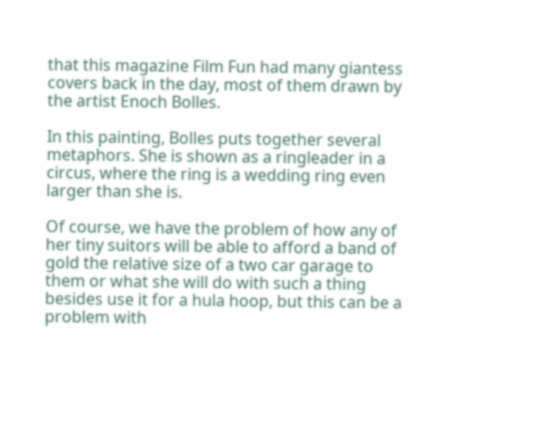that this magazine Film Fun had many giantess covers back in the day, most of them drawn by the artist Enoch Bolles.

In this painting, Bolles puts together several metaphors. She is shown as a ringleader in a circus, where the ring is a wedding ring even larger than she is.

Of course, we have the problem of how any of her tiny suitors will be able to afford a band of gold the relative size of a two car garage to them or what she will do with such a thing besides use it for a hula hoop, but this can be a problem with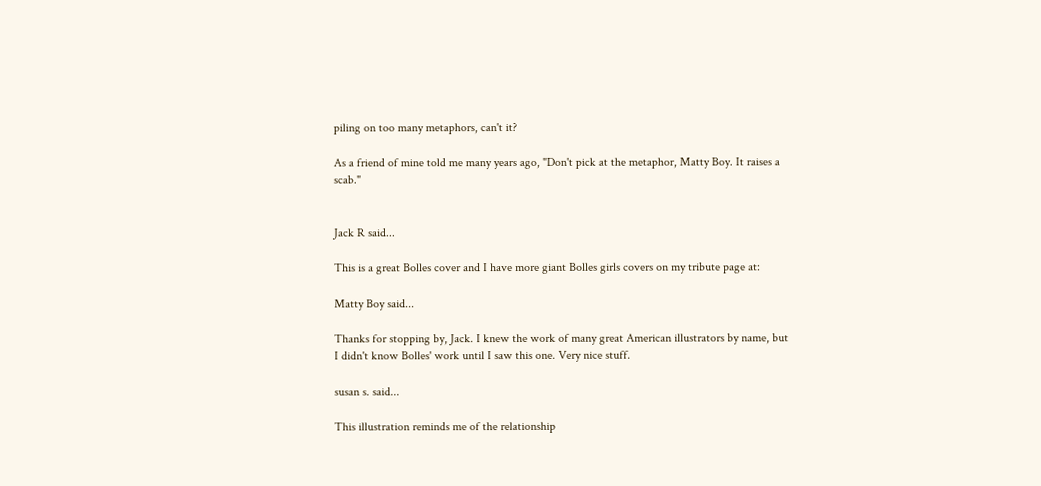piling on too many metaphors, can't it?

As a friend of mine told me many years ago, "Don't pick at the metaphor, Matty Boy. It raises a scab."


Jack R said...

This is a great Bolles cover and I have more giant Bolles girls covers on my tribute page at:

Matty Boy said...

Thanks for stopping by, Jack. I knew the work of many great American illustrators by name, but I didn't know Bolles' work until I saw this one. Very nice stuff.

susan s. said...

This illustration reminds me of the relationship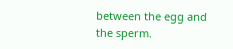between the egg and the sperm.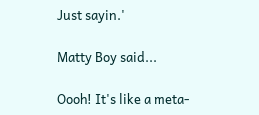Just sayin.'

Matty Boy said...

Oooh! It's like a meta-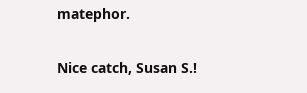matephor.

Nice catch, Susan S.!